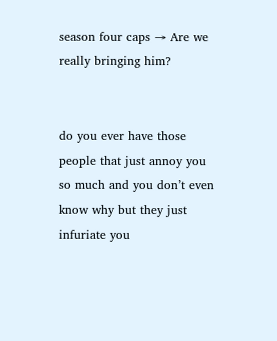season four caps → Are we really bringing him?


do you ever have those people that just annoy you so much and you don’t even know why but they just infuriate you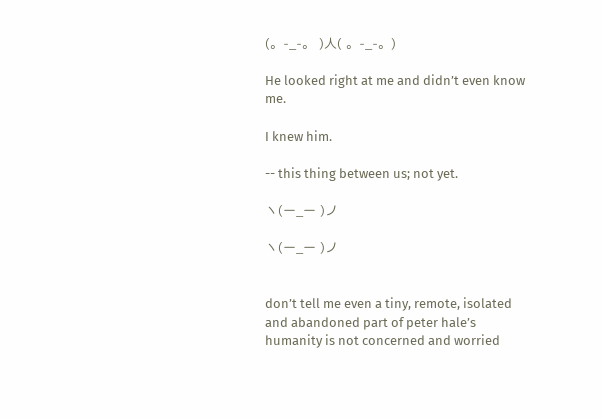(。-_-。 )人( 。-_-。)

He looked right at me and didn’t even know me.

I knew him.

-- this thing between us; not yet.

ヽ(ー_ー )ノ

ヽ(ー_ー )ノ


don’t tell me even a tiny, remote, isolated and abandoned part of peter hale’s humanity is not concerned and worried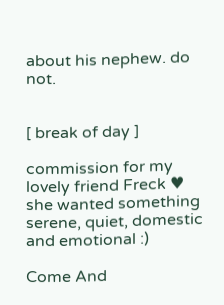about his nephew. do not.


[ break of day ]

commission for my lovely friend Freck ♥
she wanted something serene, quiet, domestic and emotional :)

Come And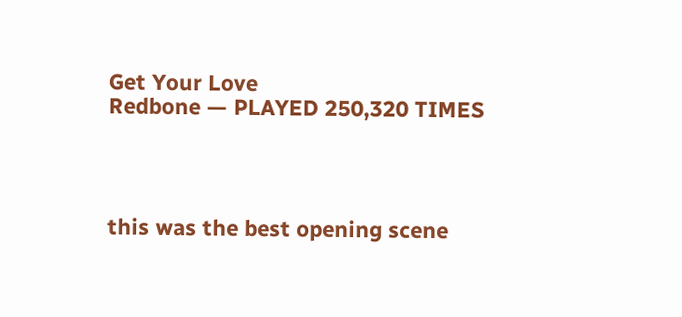Get Your Love
Redbone — PLAYED 250,320 TIMES




this was the best opening scene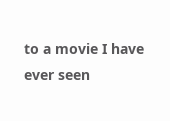to a movie I have ever seen